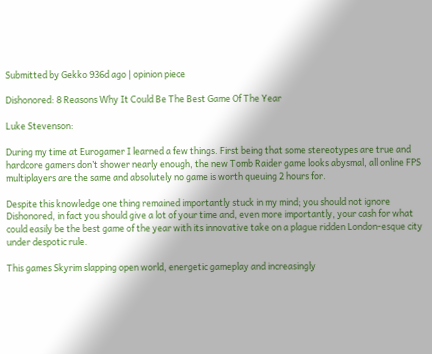Submitted by Gekko 936d ago | opinion piece

Dishonored: 8 Reasons Why It Could Be The Best Game Of The Year

Luke Stevenson:

During my time at Eurogamer I learned a few things. First being that some stereotypes are true and hardcore gamers don’t shower nearly enough, the new Tomb Raider game looks abysmal, all online FPS multiplayers are the same and absolutely no game is worth queuing 2 hours for.

Despite this knowledge one thing remained importantly stuck in my mind; you should not ignore Dishonored, in fact you should give a lot of your time and, even more importantly, your cash for what could easily be the best game of the year with its innovative take on a plague ridden London-esque city under despotic rule.

This games Skyrim slapping open world, energetic gameplay and increasingly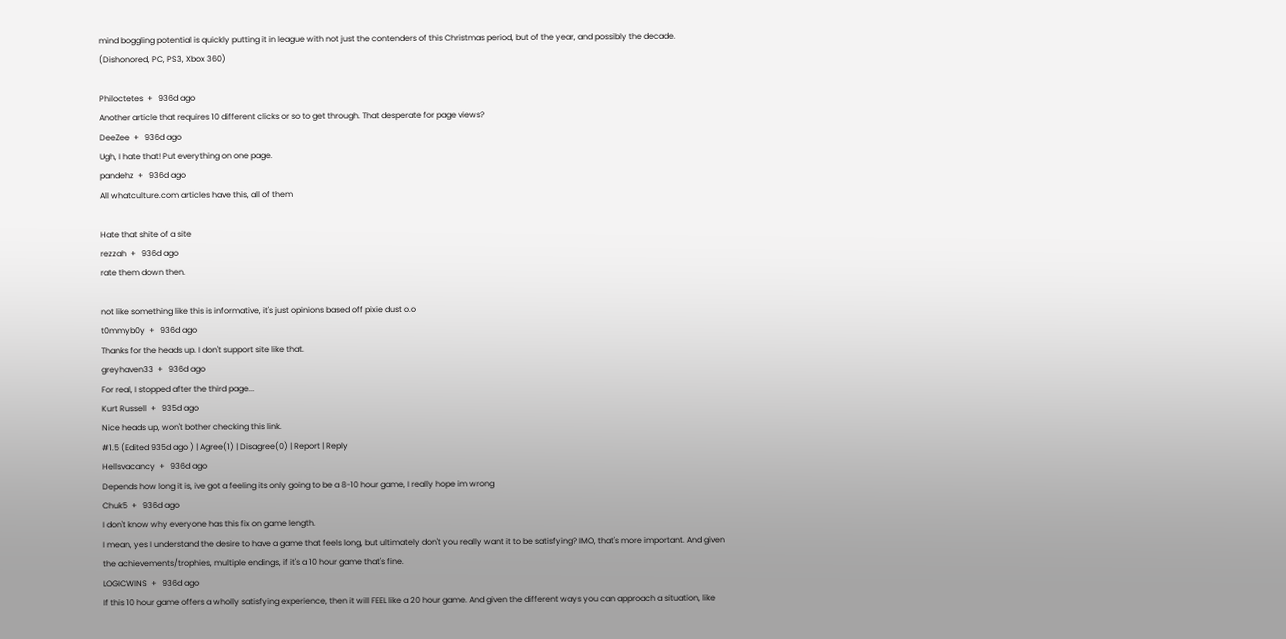mind boggling potential is quickly putting it in league with not just the contenders of this Christmas period, but of the year, and possibly the decade. (Dishonored, PC, PS3, Xbox 360)

Philoctetes  +   936d ago
Another article that requires 10 different clicks or so to get through. That desperate for page views?
DeeZee  +   936d ago
Ugh, I hate that! Put everything on one page.
pandehz  +   936d ago
All whatculture.com articles have this, all of them

Hate that shite of a site
rezzah  +   936d ago
rate them down then.

not like something like this is informative, it's just opinions based off pixie dust o.o
t0mmyb0y  +   936d ago
Thanks for the heads up. I don't support site like that.
greyhaven33  +   936d ago
For real, I stopped after the third page...
Kurt Russell  +   935d ago
Nice heads up, won't bother checking this link.
#1.5 (Edited 935d ago ) | Agree(1) | Disagree(0) | Report | Reply
Hellsvacancy  +   936d ago
Depends how long it is, ive got a feeling its only going to be a 8-10 hour game, I really hope im wrong
Chuk5  +   936d ago
I don't know why everyone has this fix on game length.
I mean, yes I understand the desire to have a game that feels long, but ultimately don't you really want it to be satisfying? IMO, that's more important. And given the achievements/trophies, multiple endings, if it's a 10 hour game that's fine.
LOGICWINS  +   936d ago
If this 10 hour game offers a wholly satisfying experience, then it will FEEL like a 20 hour game. And given the different ways you can approach a situation, like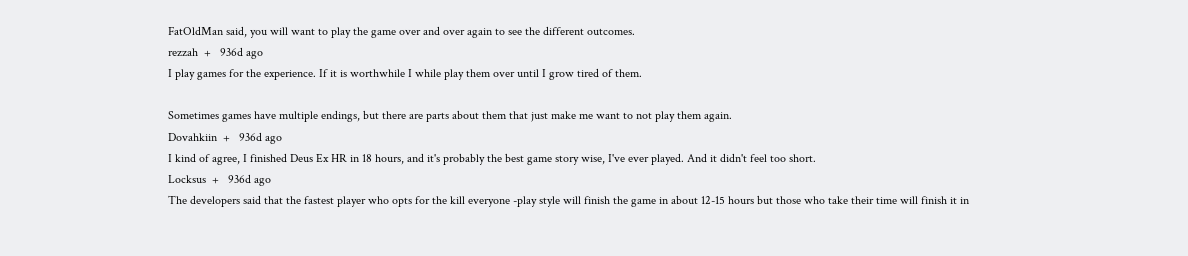FatOldMan said, you will want to play the game over and over again to see the different outcomes.
rezzah  +   936d ago
I play games for the experience. If it is worthwhile I while play them over until I grow tired of them.

Sometimes games have multiple endings, but there are parts about them that just make me want to not play them again.
Dovahkiin  +   936d ago
I kind of agree, I finished Deus Ex HR in 18 hours, and it's probably the best game story wise, I've ever played. And it didn't feel too short.
Locksus  +   936d ago
The developers said that the fastest player who opts for the kill everyone -play style will finish the game in about 12-15 hours but those who take their time will finish it in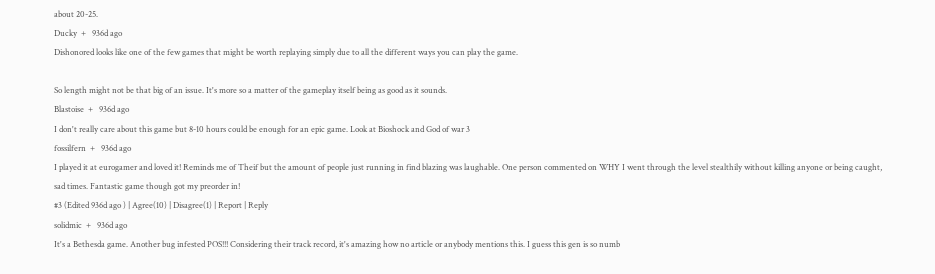about 20-25.
Ducky  +   936d ago
Dishonored looks like one of the few games that might be worth replaying simply due to all the different ways you can play the game.

So length might not be that big of an issue. It's more so a matter of the gameplay itself being as good as it sounds.
Blastoise  +   936d ago
I don't really care about this game but 8-10 hours could be enough for an epic game. Look at Bioshock and God of war 3
fossilfern  +   936d ago
I played it at eurogamer and loved it! Reminds me of Theif but the amount of people just running in find blazing was laughable. One person commented on WHY I went through the level stealthily without killing anyone or being caught, sad times. Fantastic game though got my preorder in!
#3 (Edited 936d ago ) | Agree(10) | Disagree(1) | Report | Reply
solidmic  +   936d ago
It's a Bethesda game. Another bug infested POS!!! Considering their track record, it's amazing how no article or anybody mentions this. I guess this gen is so numb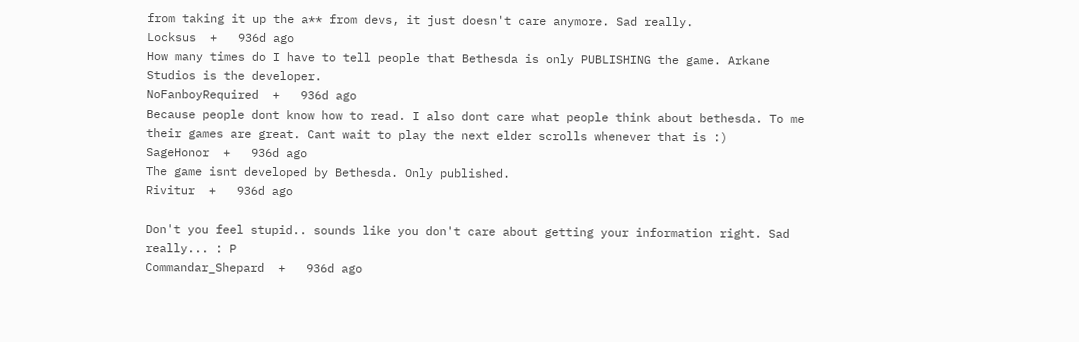from taking it up the a** from devs, it just doesn't care anymore. Sad really.
Locksus  +   936d ago
How many times do I have to tell people that Bethesda is only PUBLISHING the game. Arkane Studios is the developer.
NoFanboyRequired  +   936d ago
Because people dont know how to read. I also dont care what people think about bethesda. To me their games are great. Cant wait to play the next elder scrolls whenever that is :)
SageHonor  +   936d ago
The game isnt developed by Bethesda. Only published.
Rivitur  +   936d ago

Don't you feel stupid.. sounds like you don't care about getting your information right. Sad really... : P
Commandar_Shepard  +   936d ago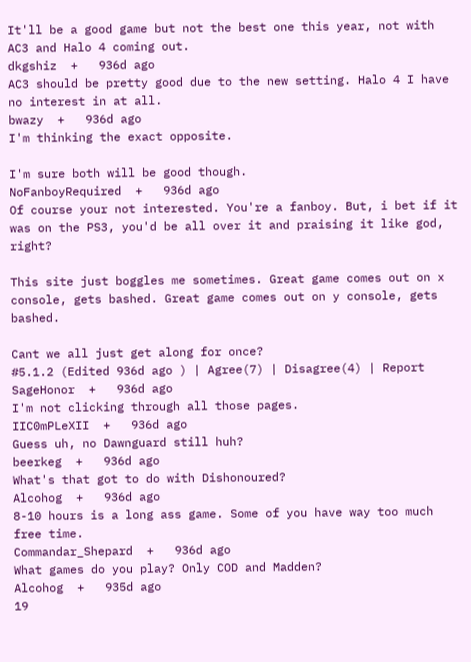It'll be a good game but not the best one this year, not with AC3 and Halo 4 coming out.
dkgshiz  +   936d ago
AC3 should be pretty good due to the new setting. Halo 4 I have no interest in at all.
bwazy  +   936d ago
I'm thinking the exact opposite.

I'm sure both will be good though.
NoFanboyRequired  +   936d ago
Of course your not interested. You're a fanboy. But, i bet if it was on the PS3, you'd be all over it and praising it like god, right?

This site just boggles me sometimes. Great game comes out on x console, gets bashed. Great game comes out on y console, gets bashed.

Cant we all just get along for once?
#5.1.2 (Edited 936d ago ) | Agree(7) | Disagree(4) | Report
SageHonor  +   936d ago
I'm not clicking through all those pages.
IIC0mPLeXII  +   936d ago
Guess uh, no Dawnguard still huh?
beerkeg  +   936d ago
What's that got to do with Dishonoured?
Alcohog  +   936d ago
8-10 hours is a long ass game. Some of you have way too much free time.
Commandar_Shepard  +   936d ago
What games do you play? Only COD and Madden?
Alcohog  +   935d ago
19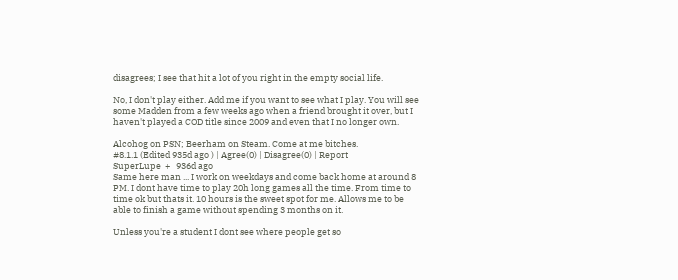disagrees; I see that hit a lot of you right in the empty social life.

No, I don't play either. Add me if you want to see what I play. You will see some Madden from a few weeks ago when a friend brought it over, but I haven't played a COD title since 2009 and even that I no longer own.

Alcohog on PSN; Beerham on Steam. Come at me bitches.
#8.1.1 (Edited 935d ago ) | Agree(0) | Disagree(0) | Report
SuperLupe  +   936d ago
Same here man ... I work on weekdays and come back home at around 8 PM. I dont have time to play 20h long games all the time. From time to time ok but thats it. 10 hours is the sweet spot for me. Allows me to be able to finish a game without spending 3 months on it.

Unless you're a student I dont see where people get so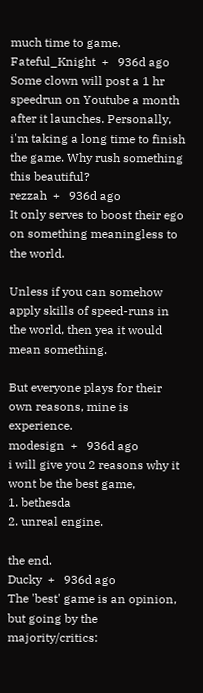much time to game.
Fateful_Knight  +   936d ago
Some clown will post a 1 hr speedrun on Youtube a month after it launches. Personally, i'm taking a long time to finish the game. Why rush something this beautiful?
rezzah  +   936d ago
It only serves to boost their ego on something meaningless to the world.

Unless if you can somehow apply skills of speed-runs in the world, then yea it would mean something.

But everyone plays for their own reasons, mine is experience.
modesign  +   936d ago
i will give you 2 reasons why it wont be the best game,
1. bethesda
2. unreal engine.

the end.
Ducky  +   936d ago
The 'best' game is an opinion, but going by the majority/critics: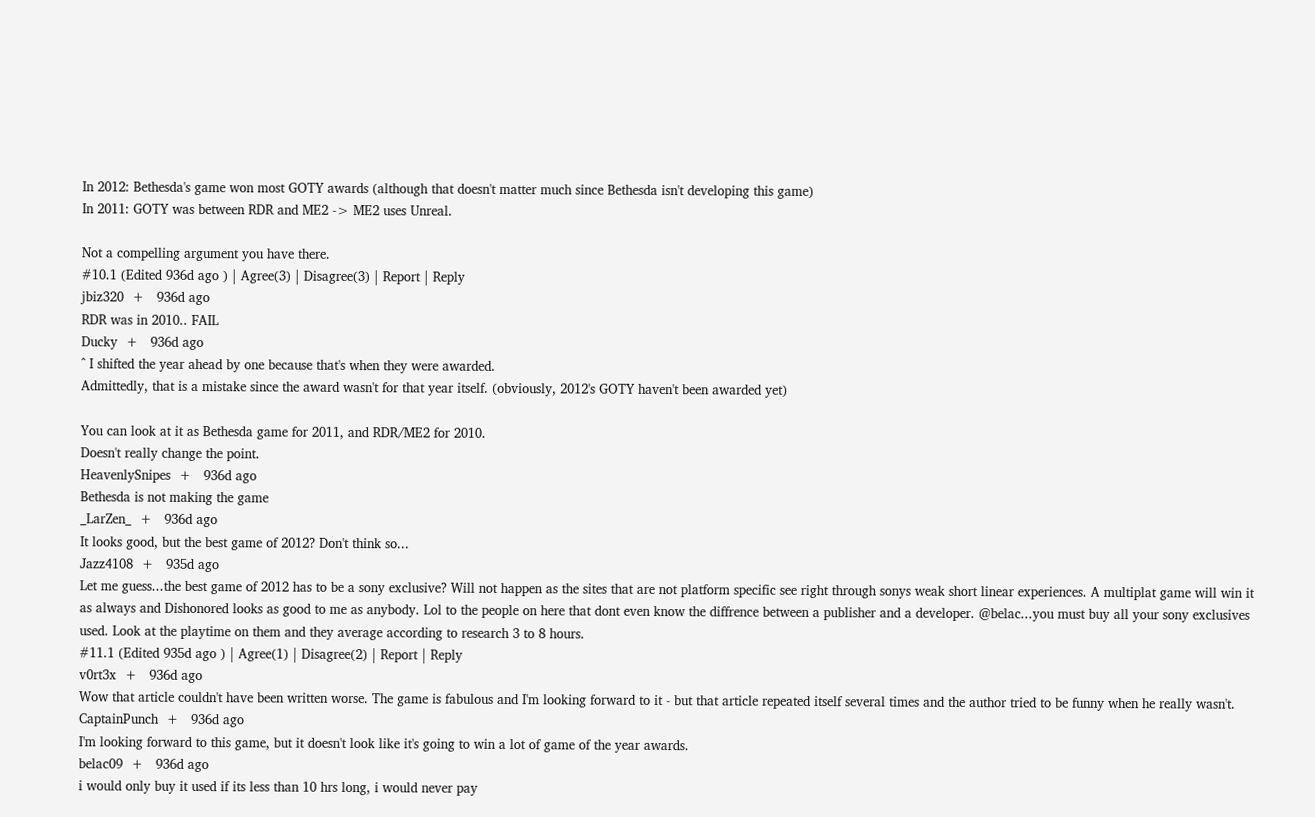In 2012: Bethesda's game won most GOTY awards (although that doesn't matter much since Bethesda isn't developing this game)
In 2011: GOTY was between RDR and ME2 -> ME2 uses Unreal.

Not a compelling argument you have there.
#10.1 (Edited 936d ago ) | Agree(3) | Disagree(3) | Report | Reply
jbiz320  +   936d ago
RDR was in 2010.. FAIL
Ducky  +   936d ago
^ I shifted the year ahead by one because that's when they were awarded.
Admittedly, that is a mistake since the award wasn't for that year itself. (obviously, 2012's GOTY haven't been awarded yet)

You can look at it as Bethesda game for 2011, and RDR/ME2 for 2010.
Doesn't really change the point.
HeavenlySnipes  +   936d ago
Bethesda is not making the game
_LarZen_  +   936d ago
It looks good, but the best game of 2012? Don't think so...
Jazz4108  +   935d ago
Let me guess...the best game of 2012 has to be a sony exclusive? Will not happen as the sites that are not platform specific see right through sonys weak short linear experiences. A multiplat game will win it as always and Dishonored looks as good to me as anybody. Lol to the people on here that dont even know the diffrence between a publisher and a developer. @belac...you must buy all your sony exclusives used. Look at the playtime on them and they average according to research 3 to 8 hours.
#11.1 (Edited 935d ago ) | Agree(1) | Disagree(2) | Report | Reply
v0rt3x  +   936d ago
Wow that article couldn't have been written worse. The game is fabulous and I'm looking forward to it - but that article repeated itself several times and the author tried to be funny when he really wasn't.
CaptainPunch  +   936d ago
I'm looking forward to this game, but it doesn't look like it's going to win a lot of game of the year awards.
belac09  +   936d ago
i would only buy it used if its less than 10 hrs long, i would never pay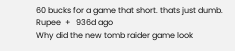60 bucks for a game that short. thats just dumb.
Rupee  +   936d ago
Why did the new tomb raider game look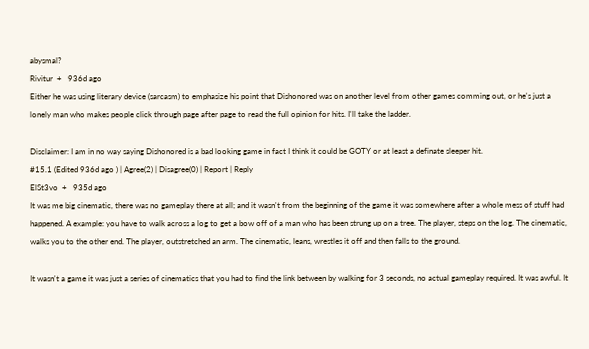abysmal?
Rivitur  +   936d ago
Either he was using literary device (sarcasm) to emphasize his point that Dishonored was on another level from other games comming out, or he's just a lonely man who makes people click through page after page to read the full opinion for hits. I'll take the ladder.

Disclaimer: I am in no way saying Dishonored is a bad looking game in fact I think it could be GOTY or at least a definate sleeper hit.
#15.1 (Edited 936d ago ) | Agree(2) | Disagree(0) | Report | Reply
ElSt3vo  +   935d ago
It was me big cinematic, there was no gameplay there at all; and it wasn't from the beginning of the game it was somewhere after a whole mess of stuff had happened. A example: you have to walk across a log to get a bow off of a man who has been strung up on a tree. The player, steps on the log. The cinematic, walks you to the other end. The player, outstretched an arm. The cinematic, leans, wrestles it off and then falls to the ground.

It wasn't a game it was just a series of cinematics that you had to find the link between by walking for 3 seconds, no actual gameplay required. It was awful. It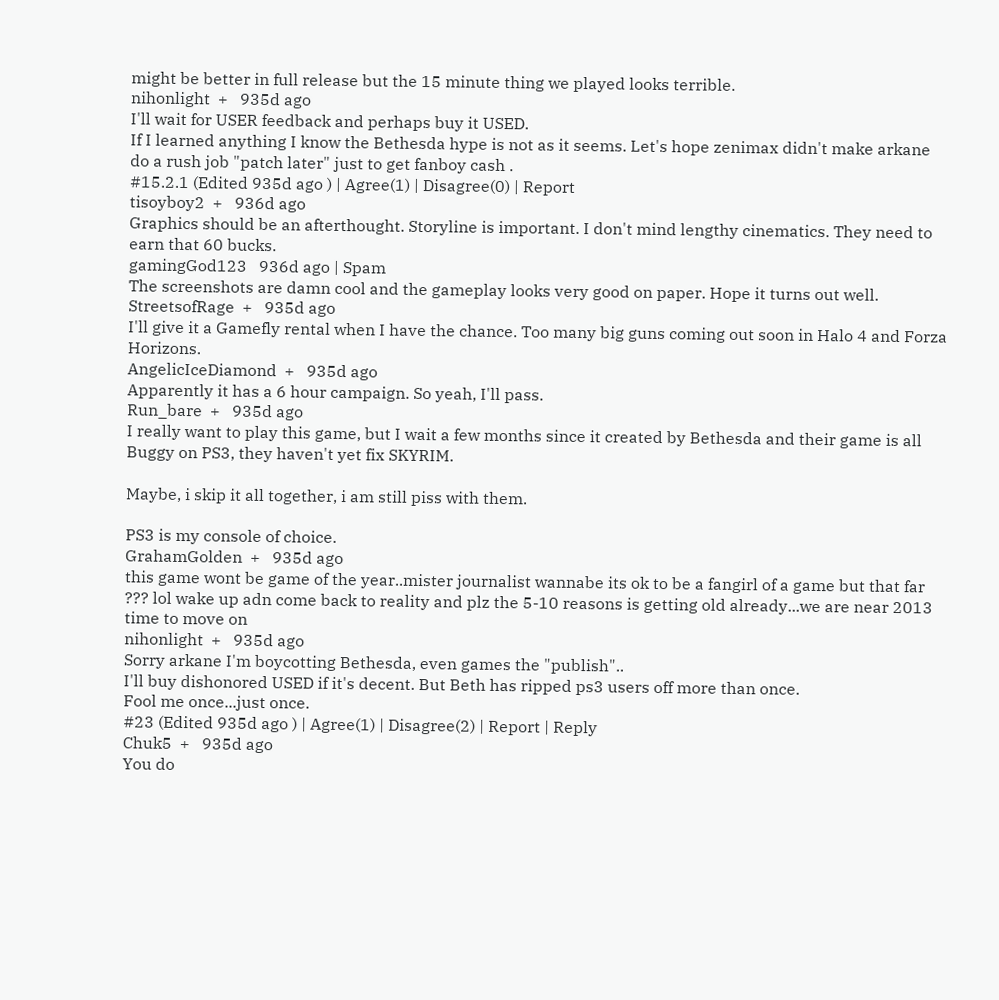might be better in full release but the 15 minute thing we played looks terrible.
nihonlight  +   935d ago
I'll wait for USER feedback and perhaps buy it USED.
If I learned anything I know the Bethesda hype is not as it seems. Let's hope zenimax didn't make arkane do a rush job "patch later" just to get fanboy cash .
#15.2.1 (Edited 935d ago ) | Agree(1) | Disagree(0) | Report
tisoyboy2  +   936d ago
Graphics should be an afterthought. Storyline is important. I don't mind lengthy cinematics. They need to earn that 60 bucks.
gamingGod123   936d ago | Spam
The screenshots are damn cool and the gameplay looks very good on paper. Hope it turns out well.
StreetsofRage  +   935d ago
I'll give it a Gamefly rental when I have the chance. Too many big guns coming out soon in Halo 4 and Forza Horizons.
AngelicIceDiamond  +   935d ago
Apparently it has a 6 hour campaign. So yeah, I'll pass.
Run_bare  +   935d ago
I really want to play this game, but I wait a few months since it created by Bethesda and their game is all Buggy on PS3, they haven't yet fix SKYRIM.

Maybe, i skip it all together, i am still piss with them.

PS3 is my console of choice.
GrahamGolden  +   935d ago
this game wont be game of the year..mister journalist wannabe its ok to be a fangirl of a game but that far ??? lol wake up adn come back to reality and plz the 5-10 reasons is getting old already...we are near 2013 time to move on
nihonlight  +   935d ago
Sorry arkane I'm boycotting Bethesda, even games the "publish"..
I'll buy dishonored USED if it's decent. But Beth has ripped ps3 users off more than once.
Fool me once...just once.
#23 (Edited 935d ago ) | Agree(1) | Disagree(2) | Report | Reply
Chuk5  +   935d ago
You do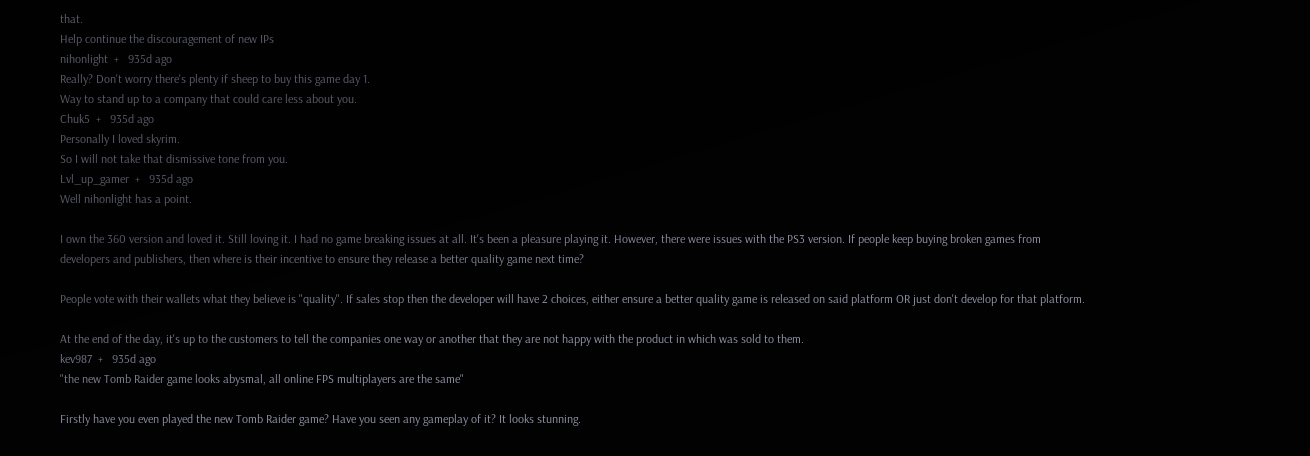that.
Help continue the discouragement of new IPs
nihonlight  +   935d ago
Really? Don't worry there's plenty if sheep to buy this game day 1.
Way to stand up to a company that could care less about you.
Chuk5  +   935d ago
Personally I loved skyrim.
So I will not take that dismissive tone from you.
Lvl_up_gamer  +   935d ago
Well nihonlight has a point.

I own the 360 version and loved it. Still loving it. I had no game breaking issues at all. It's been a pleasure playing it. However, there were issues with the PS3 version. If people keep buying broken games from developers and publishers, then where is their incentive to ensure they release a better quality game next time?

People vote with their wallets what they believe is "quality". If sales stop then the developer will have 2 choices, either ensure a better quality game is released on said platform OR just don't develop for that platform.

At the end of the day, it's up to the customers to tell the companies one way or another that they are not happy with the product in which was sold to them.
kev987  +   935d ago
"the new Tomb Raider game looks abysmal, all online FPS multiplayers are the same"

Firstly have you even played the new Tomb Raider game? Have you seen any gameplay of it? It looks stunning.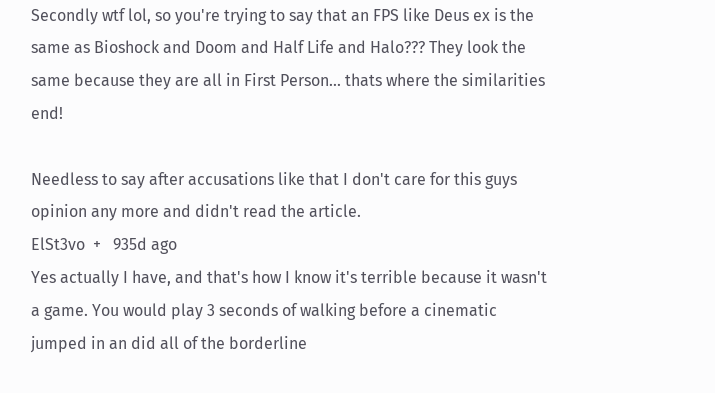Secondly wtf lol, so you're trying to say that an FPS like Deus ex is the same as Bioshock and Doom and Half Life and Halo??? They look the same because they are all in First Person... thats where the similarities end!

Needless to say after accusations like that I don't care for this guys opinion any more and didn't read the article.
ElSt3vo  +   935d ago
Yes actually I have, and that's how I know it's terrible because it wasn't a game. You would play 3 seconds of walking before a cinematic jumped in an did all of the borderline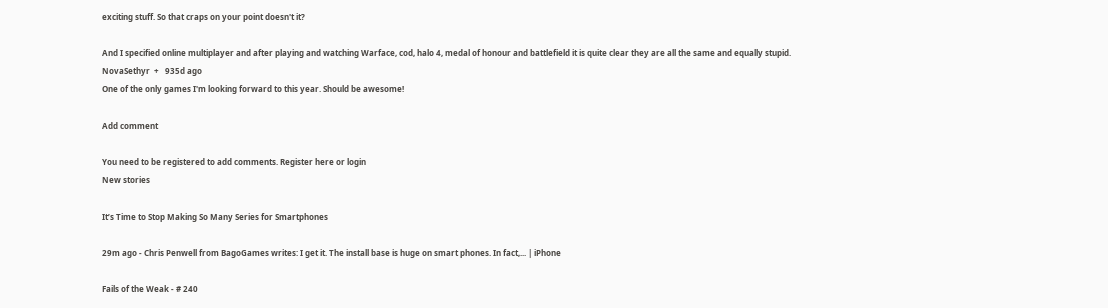exciting stuff. So that craps on your point doesn't it?

And I specified online multiplayer and after playing and watching Warface, cod, halo 4, medal of honour and battlefield it is quite clear they are all the same and equally stupid.
NovaSethyr  +   935d ago
One of the only games I'm looking forward to this year. Should be awesome!

Add comment

You need to be registered to add comments. Register here or login
New stories

It’s Time to Stop Making So Many Series for Smartphones

29m ago - Chris Penwell from BagoGames writes: I get it. The install base is huge on smart phones. In fact,... | iPhone

Fails of the Weak - # 240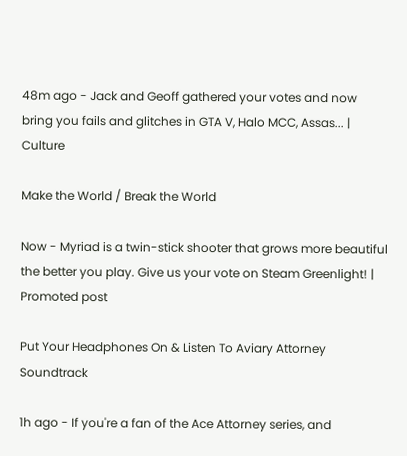48m ago - Jack and Geoff gathered your votes and now bring you fails and glitches in GTA V, Halo MCC, Assas... | Culture

Make the World / Break the World

Now - Myriad is a twin-stick shooter that grows more beautiful the better you play. Give us your vote on Steam Greenlight! | Promoted post

Put Your Headphones On & Listen To Aviary Attorney Soundtrack

1h ago - If you're a fan of the Ace Attorney series, and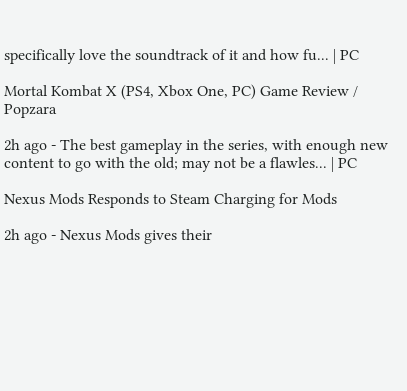specifically love the soundtrack of it and how fu... | PC

Mortal Kombat X (PS4, Xbox One, PC) Game Review / Popzara

2h ago - The best gameplay in the series, with enough new content to go with the old; may not be a flawles... | PC

Nexus Mods Responds to Steam Charging for Mods

2h ago - Nexus Mods gives their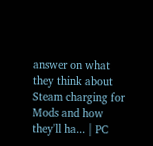answer on what they think about Steam charging for Mods and how they'll ha... | PC